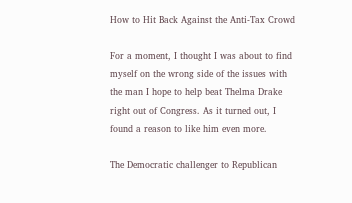How to Hit Back Against the Anti-Tax Crowd

For a moment, I thought I was about to find myself on the wrong side of the issues with the man I hope to help beat Thelma Drake right out of Congress. As it turned out, I found a reason to like him even more.

The Democratic challenger to Republican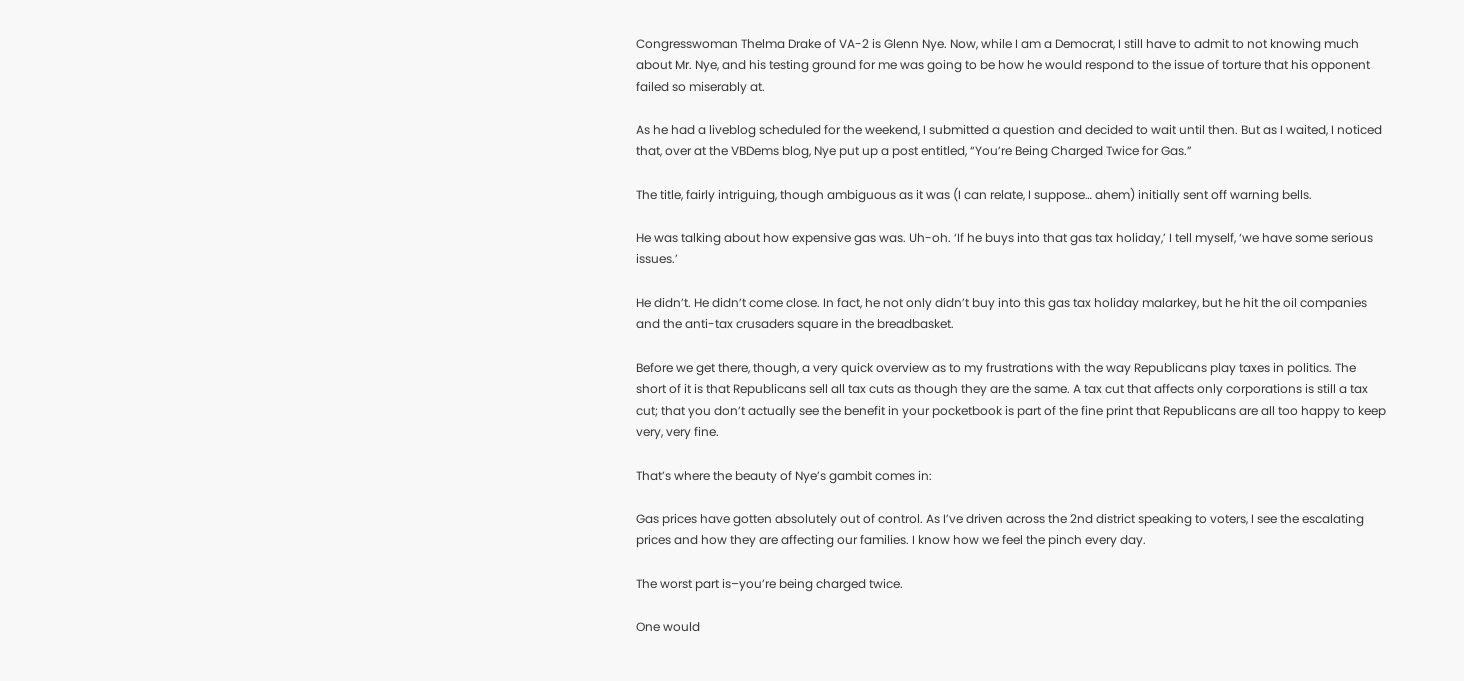Congresswoman Thelma Drake of VA-2 is Glenn Nye. Now, while I am a Democrat, I still have to admit to not knowing much about Mr. Nye, and his testing ground for me was going to be how he would respond to the issue of torture that his opponent failed so miserably at.

As he had a liveblog scheduled for the weekend, I submitted a question and decided to wait until then. But as I waited, I noticed that, over at the VBDems blog, Nye put up a post entitled, “You’re Being Charged Twice for Gas.”

The title, fairly intriguing, though ambiguous as it was (I can relate, I suppose… ahem) initially sent off warning bells.

He was talking about how expensive gas was. Uh-oh. ‘If he buys into that gas tax holiday,’ I tell myself, ‘we have some serious issues.’

He didn’t. He didn’t come close. In fact, he not only didn’t buy into this gas tax holiday malarkey, but he hit the oil companies and the anti-tax crusaders square in the breadbasket.

Before we get there, though, a very quick overview as to my frustrations with the way Republicans play taxes in politics. The short of it is that Republicans sell all tax cuts as though they are the same. A tax cut that affects only corporations is still a tax cut; that you don’t actually see the benefit in your pocketbook is part of the fine print that Republicans are all too happy to keep very, very fine.

That’s where the beauty of Nye’s gambit comes in:

Gas prices have gotten absolutely out of control. As I’ve driven across the 2nd district speaking to voters, I see the escalating prices and how they are affecting our families. I know how we feel the pinch every day.

The worst part is–you’re being charged twice.

One would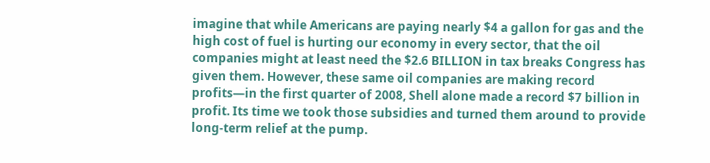imagine that while Americans are paying nearly $4 a gallon for gas and the high cost of fuel is hurting our economy in every sector, that the oil companies might at least need the $2.6 BILLION in tax breaks Congress has given them. However, these same oil companies are making record profits—in the first quarter of 2008, Shell alone made a record $7 billion in profit. Its time we took those subsidies and turned them around to provide long-term relief at the pump.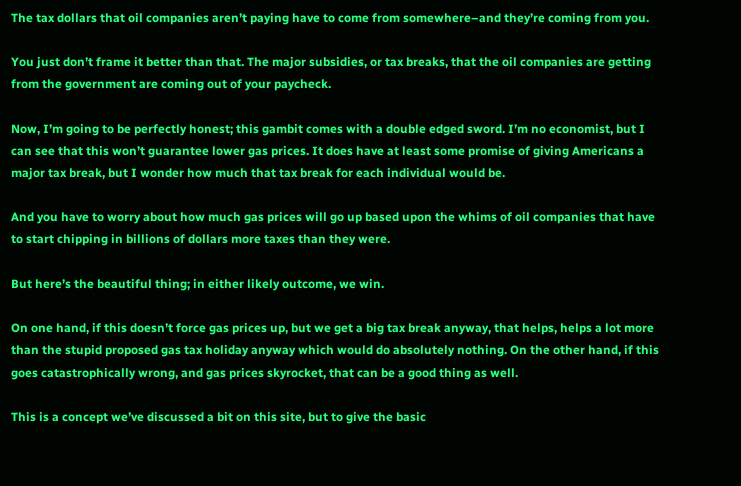The tax dollars that oil companies aren’t paying have to come from somewhere–and they’re coming from you.

You just don’t frame it better than that. The major subsidies, or tax breaks, that the oil companies are getting from the government are coming out of your paycheck.

Now, I’m going to be perfectly honest; this gambit comes with a double edged sword. I’m no economist, but I can see that this won’t guarantee lower gas prices. It does have at least some promise of giving Americans a major tax break, but I wonder how much that tax break for each individual would be.

And you have to worry about how much gas prices will go up based upon the whims of oil companies that have to start chipping in billions of dollars more taxes than they were.

But here’s the beautiful thing; in either likely outcome, we win.

On one hand, if this doesn’t force gas prices up, but we get a big tax break anyway, that helps, helps a lot more than the stupid proposed gas tax holiday anyway which would do absolutely nothing. On the other hand, if this goes catastrophically wrong, and gas prices skyrocket, that can be a good thing as well.

This is a concept we’ve discussed a bit on this site, but to give the basic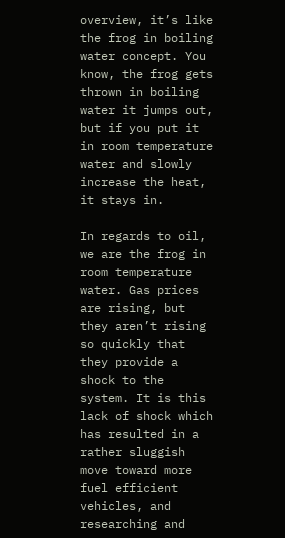overview, it’s like the frog in boiling water concept. You know, the frog gets thrown in boiling water it jumps out, but if you put it in room temperature water and slowly increase the heat, it stays in.

In regards to oil, we are the frog in room temperature water. Gas prices are rising, but they aren’t rising so quickly that they provide a shock to the system. It is this lack of shock which has resulted in a rather sluggish move toward more fuel efficient vehicles, and researching and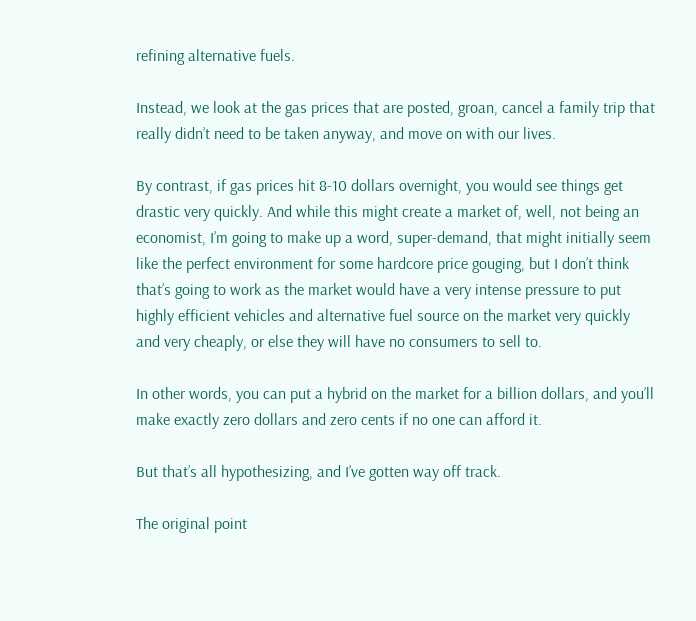refining alternative fuels.

Instead, we look at the gas prices that are posted, groan, cancel a family trip that really didn’t need to be taken anyway, and move on with our lives.

By contrast, if gas prices hit 8-10 dollars overnight, you would see things get drastic very quickly. And while this might create a market of, well, not being an economist, I’m going to make up a word, super-demand, that might initially seem like the perfect environment for some hardcore price gouging, but I don’t think that’s going to work as the market would have a very intense pressure to put highly efficient vehicles and alternative fuel source on the market very quickly and very cheaply, or else they will have no consumers to sell to.

In other words, you can put a hybrid on the market for a billion dollars, and you’ll make exactly zero dollars and zero cents if no one can afford it.

But that’s all hypothesizing, and I’ve gotten way off track.

The original point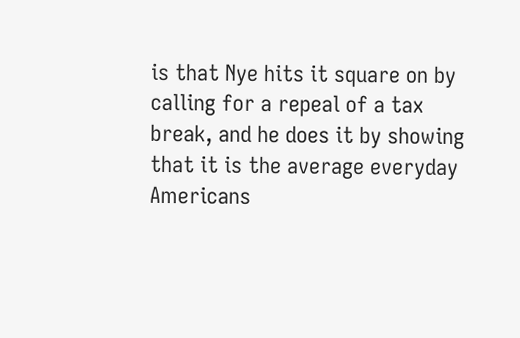is that Nye hits it square on by calling for a repeal of a tax break, and he does it by showing that it is the average everyday Americans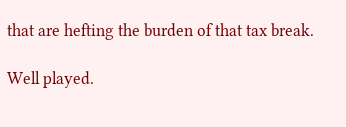that are hefting the burden of that tax break.

Well played.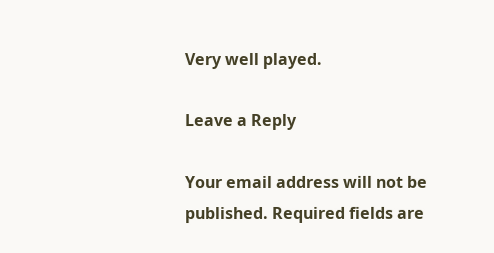Very well played.

Leave a Reply

Your email address will not be published. Required fields are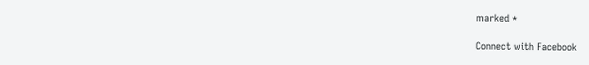marked *

Connect with Facebook